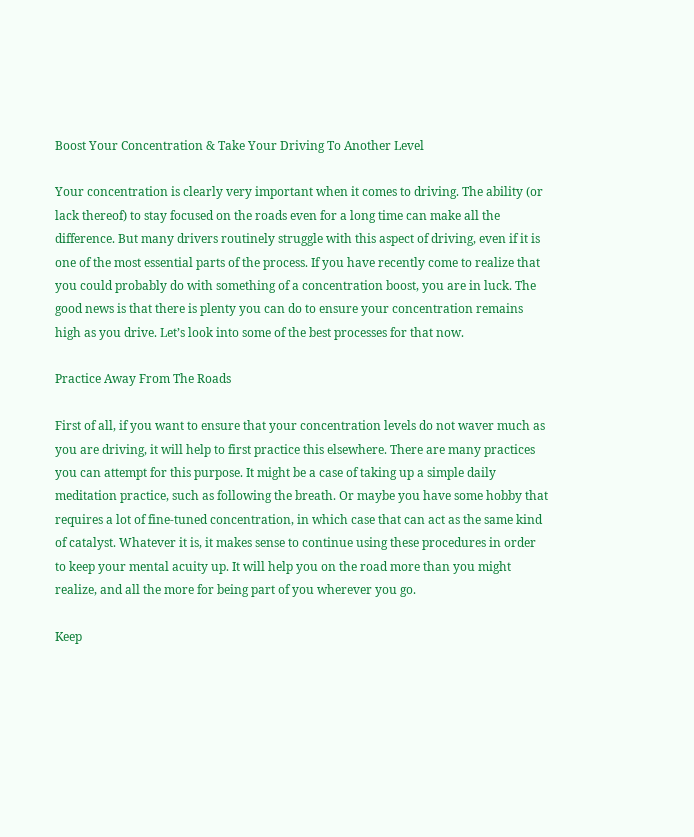Boost Your Concentration & Take Your Driving To Another Level

Your concentration is clearly very important when it comes to driving. The ability (or lack thereof) to stay focused on the roads even for a long time can make all the difference. But many drivers routinely struggle with this aspect of driving, even if it is one of the most essential parts of the process. If you have recently come to realize that you could probably do with something of a concentration boost, you are in luck. The good news is that there is plenty you can do to ensure your concentration remains high as you drive. Let’s look into some of the best processes for that now.

Practice Away From The Roads

First of all, if you want to ensure that your concentration levels do not waver much as you are driving, it will help to first practice this elsewhere. There are many practices you can attempt for this purpose. It might be a case of taking up a simple daily meditation practice, such as following the breath. Or maybe you have some hobby that requires a lot of fine-tuned concentration, in which case that can act as the same kind of catalyst. Whatever it is, it makes sense to continue using these procedures in order to keep your mental acuity up. It will help you on the road more than you might realize, and all the more for being part of you wherever you go.

Keep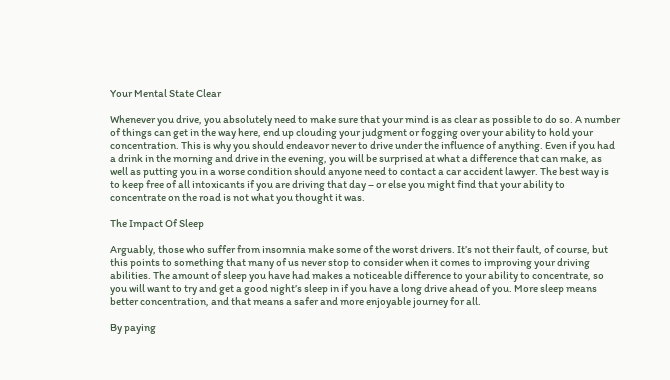Your Mental State Clear

Whenever you drive, you absolutely need to make sure that your mind is as clear as possible to do so. A number of things can get in the way here, end up clouding your judgment or fogging over your ability to hold your concentration. This is why you should endeavor never to drive under the influence of anything. Even if you had a drink in the morning and drive in the evening, you will be surprised at what a difference that can make, as well as putting you in a worse condition should anyone need to contact a car accident lawyer. The best way is to keep free of all intoxicants if you are driving that day – or else you might find that your ability to concentrate on the road is not what you thought it was.

The Impact Of Sleep

Arguably, those who suffer from insomnia make some of the worst drivers. It’s not their fault, of course, but this points to something that many of us never stop to consider when it comes to improving your driving abilities. The amount of sleep you have had makes a noticeable difference to your ability to concentrate, so you will want to try and get a good night’s sleep in if you have a long drive ahead of you. More sleep means better concentration, and that means a safer and more enjoyable journey for all.

By paying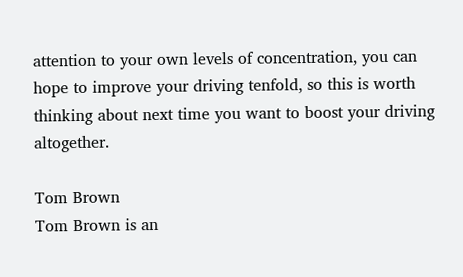attention to your own levels of concentration, you can hope to improve your driving tenfold, so this is worth thinking about next time you want to boost your driving altogether.

Tom Brown
Tom Brown is an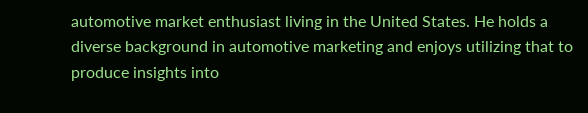automotive market enthusiast living in the United States. He holds a diverse background in automotive marketing and enjoys utilizing that to produce insights into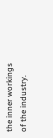the inner workings of the industry.